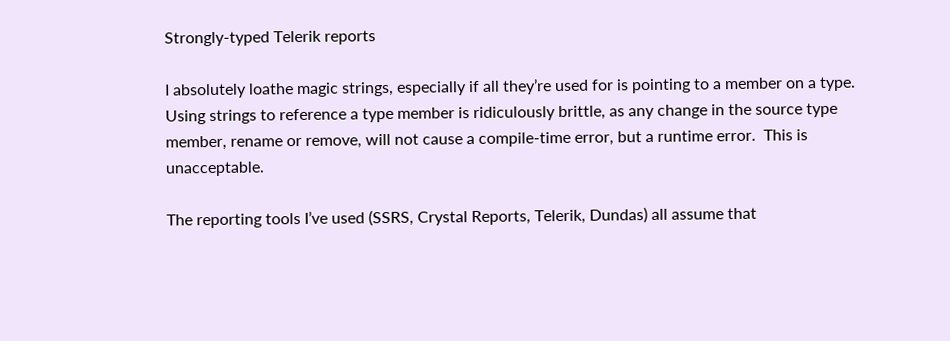Strongly-typed Telerik reports

I absolutely loathe magic strings, especially if all they’re used for is pointing to a member on a type.  Using strings to reference a type member is ridiculously brittle, as any change in the source type member, rename or remove, will not cause a compile-time error, but a runtime error.  This is unacceptable.

The reporting tools I’ve used (SSRS, Crystal Reports, Telerik, Dundas) all assume that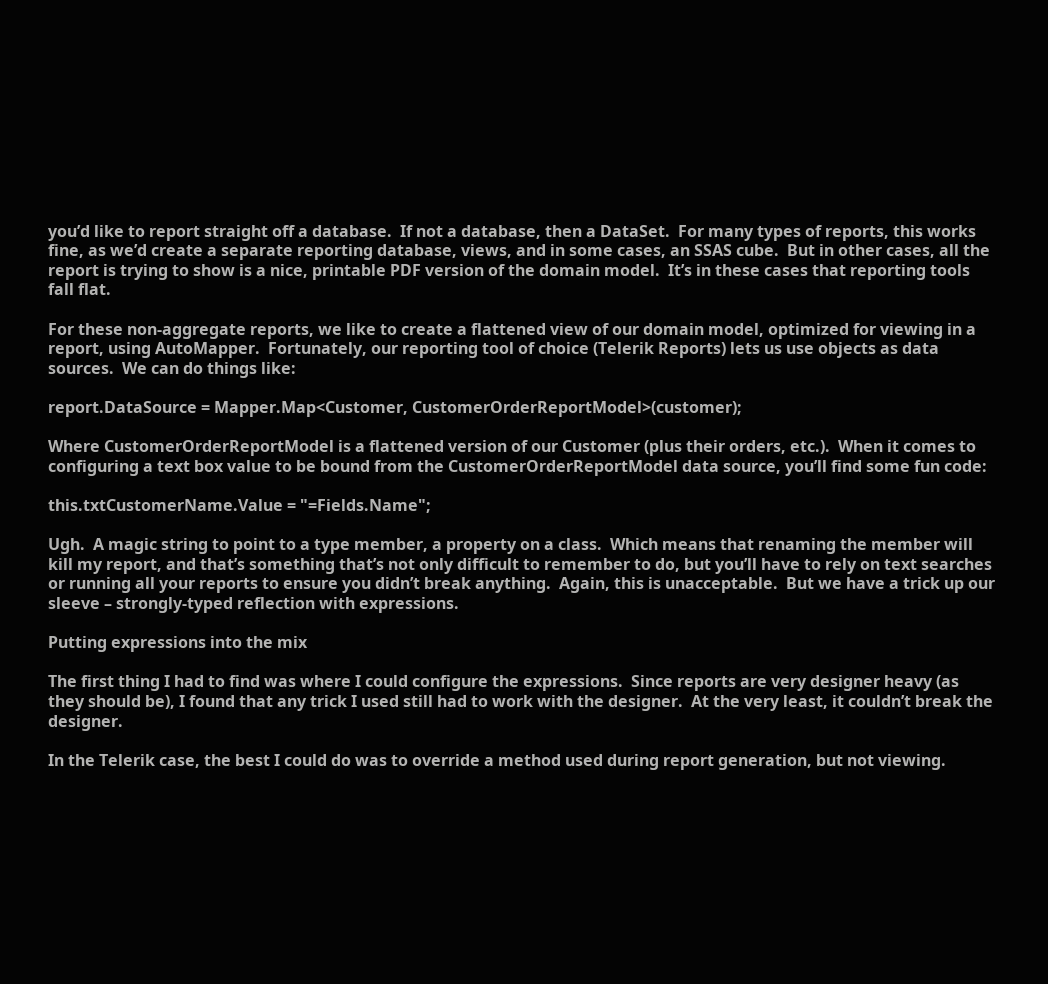you’d like to report straight off a database.  If not a database, then a DataSet.  For many types of reports, this works fine, as we’d create a separate reporting database, views, and in some cases, an SSAS cube.  But in other cases, all the report is trying to show is a nice, printable PDF version of the domain model.  It’s in these cases that reporting tools fall flat.

For these non-aggregate reports, we like to create a flattened view of our domain model, optimized for viewing in a report, using AutoMapper.  Fortunately, our reporting tool of choice (Telerik Reports) lets us use objects as data sources.  We can do things like:

report.DataSource = Mapper.Map<Customer, CustomerOrderReportModel>(customer);

Where CustomerOrderReportModel is a flattened version of our Customer (plus their orders, etc.).  When it comes to configuring a text box value to be bound from the CustomerOrderReportModel data source, you’ll find some fun code:

this.txtCustomerName.Value = "=Fields.Name";

Ugh.  A magic string to point to a type member, a property on a class.  Which means that renaming the member will kill my report, and that’s something that’s not only difficult to remember to do, but you’ll have to rely on text searches or running all your reports to ensure you didn’t break anything.  Again, this is unacceptable.  But we have a trick up our sleeve – strongly-typed reflection with expressions.

Putting expressions into the mix

The first thing I had to find was where I could configure the expressions.  Since reports are very designer heavy (as they should be), I found that any trick I used still had to work with the designer.  At the very least, it couldn’t break the designer.

In the Telerik case, the best I could do was to override a method used during report generation, but not viewing.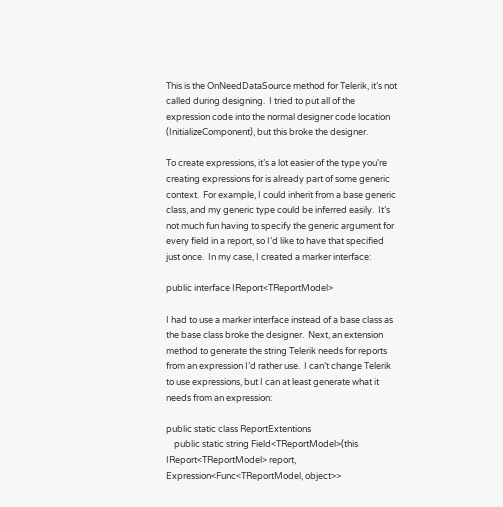This is the OnNeedDataSource method for Telerik, it’s not called during designing.  I tried to put all of the expression code into the normal designer code location (InitializeComponent), but this broke the designer.

To create expressions, it’s a lot easier of the type you’re creating expressions for is already part of some generic context.  For example, I could inherit from a base generic class, and my generic type could be inferred easily.  It’s not much fun having to specify the generic argument for every field in a report, so I’d like to have that specified just once.  In my case, I created a marker interface:

public interface IReport<TReportModel>

I had to use a marker interface instead of a base class as the base class broke the designer.  Next, an extension method to generate the string Telerik needs for reports from an expression I’d rather use.  I can’t change Telerik to use expressions, but I can at least generate what it needs from an expression:

public static class ReportExtentions
    public static string Field<TReportModel>(this IReport<TReportModel> report, Expression<Func<TReportModel, object>>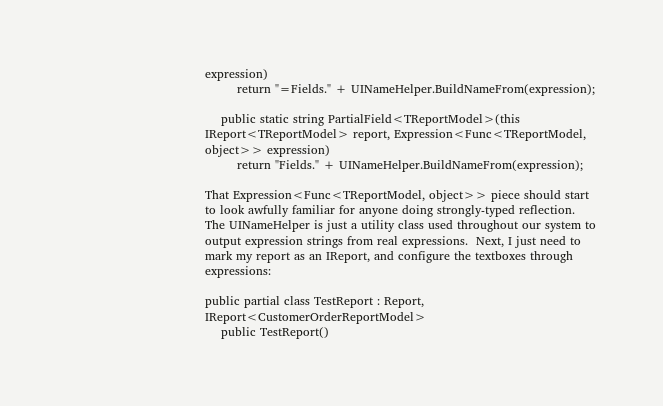expression)
        return "=Fields." + UINameHelper.BuildNameFrom(expression);

    public static string PartialField<TReportModel>(this IReport<TReportModel> report, Expression<Func<TReportModel, object>> expression)
        return "Fields." + UINameHelper.BuildNameFrom(expression);

That Expression<Func<TReportModel, object>> piece should start to look awfully familiar for anyone doing strongly-typed reflection.  The UINameHelper is just a utility class used throughout our system to output expression strings from real expressions.  Next, I just need to mark my report as an IReport, and configure the textboxes through expressions:

public partial class TestReport : Report, IReport<CustomerOrderReportModel>
    public TestReport()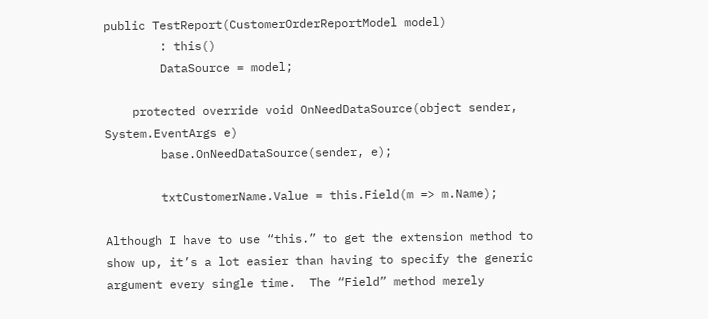public TestReport(CustomerOrderReportModel model)
        : this()
        DataSource = model;

    protected override void OnNeedDataSource(object sender, System.EventArgs e)
        base.OnNeedDataSource(sender, e);

        txtCustomerName.Value = this.Field(m => m.Name);

Although I have to use “this.” to get the extension method to show up, it’s a lot easier than having to specify the generic argument every single time.  The “Field” method merely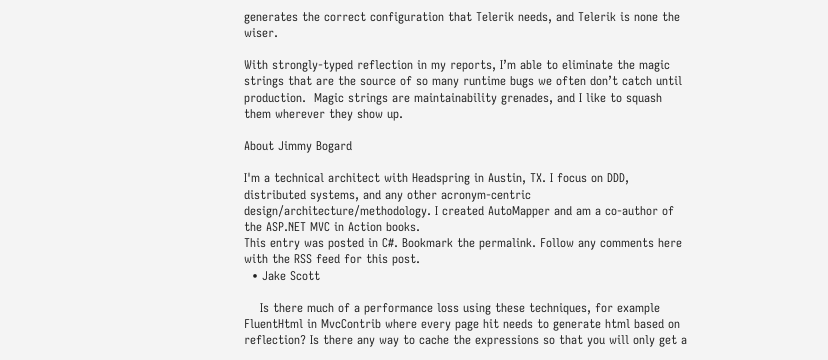generates the correct configuration that Telerik needs, and Telerik is none the wiser.

With strongly-typed reflection in my reports, I’m able to eliminate the magic strings that are the source of so many runtime bugs we often don’t catch until production.  Magic strings are maintainability grenades, and I like to squash them wherever they show up.

About Jimmy Bogard

I'm a technical architect with Headspring in Austin, TX. I focus on DDD, distributed systems, and any other acronym-centric design/architecture/methodology. I created AutoMapper and am a co-author of the ASP.NET MVC in Action books.
This entry was posted in C#. Bookmark the permalink. Follow any comments here with the RSS feed for this post.
  • Jake Scott

    Is there much of a performance loss using these techniques, for example FluentHtml in MvcContrib where every page hit needs to generate html based on reflection? Is there any way to cache the expressions so that you will only get a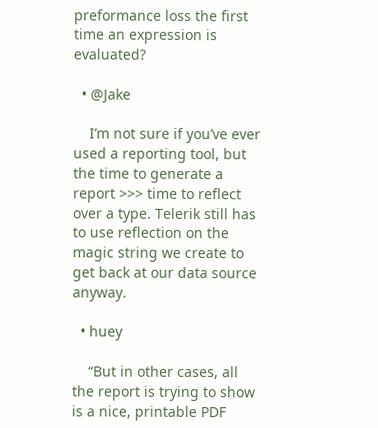preformance loss the first time an expression is evaluated?

  • @Jake

    I’m not sure if you’ve ever used a reporting tool, but the time to generate a report >>> time to reflect over a type. Telerik still has to use reflection on the magic string we create to get back at our data source anyway.

  • huey

    “But in other cases, all the report is trying to show is a nice, printable PDF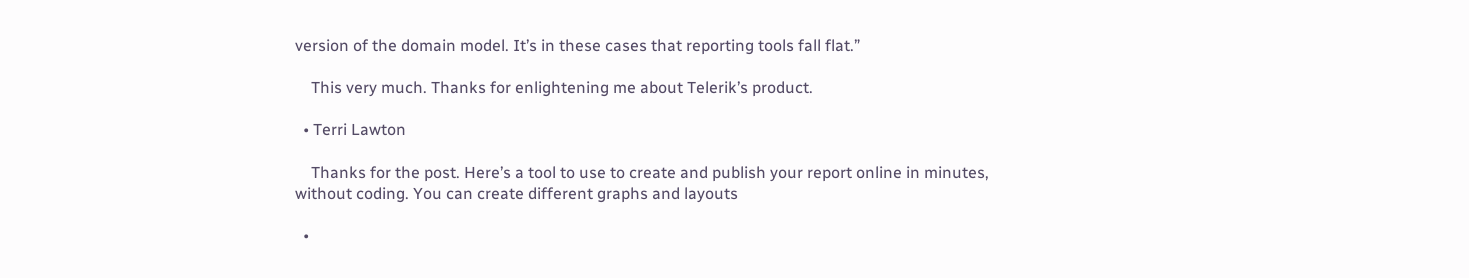version of the domain model. It’s in these cases that reporting tools fall flat.”

    This very much. Thanks for enlightening me about Telerik’s product.

  • Terri Lawton

    Thanks for the post. Here’s a tool to use to create and publish your report online in minutes, without coding. You can create different graphs and layouts

  •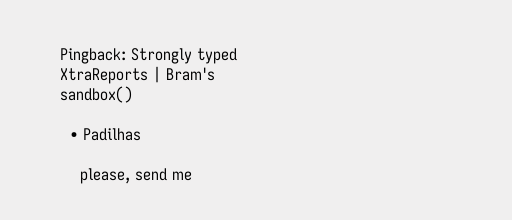Pingback: Strongly typed XtraReports | Bram's sandbox()

  • Padilhas

    please, send me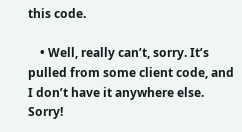this code.

    • Well, really can’t, sorry. It’s pulled from some client code, and I don’t have it anywhere else. Sorry!